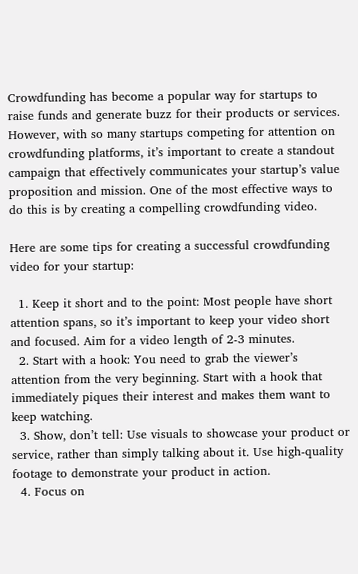Crowdfunding has become a popular way for startups to raise funds and generate buzz for their products or services. However, with so many startups competing for attention on crowdfunding platforms, it’s important to create a standout campaign that effectively communicates your startup’s value proposition and mission. One of the most effective ways to do this is by creating a compelling crowdfunding video.

Here are some tips for creating a successful crowdfunding video for your startup:

  1. Keep it short and to the point: Most people have short attention spans, so it’s important to keep your video short and focused. Aim for a video length of 2-3 minutes.
  2. Start with a hook: You need to grab the viewer’s attention from the very beginning. Start with a hook that immediately piques their interest and makes them want to keep watching.
  3. Show, don’t tell: Use visuals to showcase your product or service, rather than simply talking about it. Use high-quality footage to demonstrate your product in action.
  4. Focus on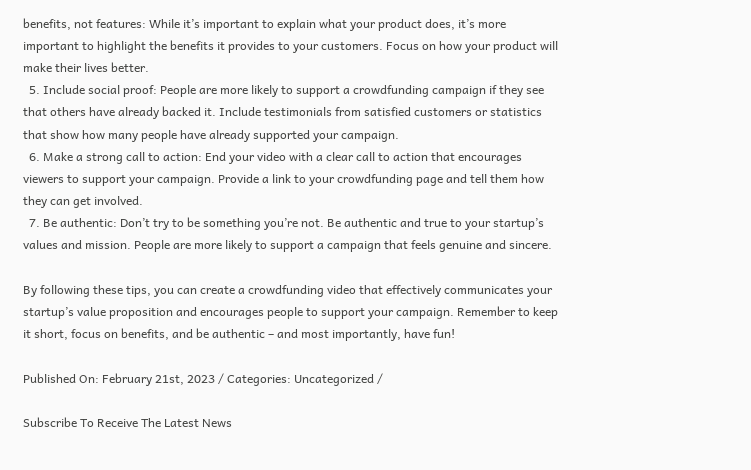benefits, not features: While it’s important to explain what your product does, it’s more important to highlight the benefits it provides to your customers. Focus on how your product will make their lives better.
  5. Include social proof: People are more likely to support a crowdfunding campaign if they see that others have already backed it. Include testimonials from satisfied customers or statistics that show how many people have already supported your campaign.
  6. Make a strong call to action: End your video with a clear call to action that encourages viewers to support your campaign. Provide a link to your crowdfunding page and tell them how they can get involved.
  7. Be authentic: Don’t try to be something you’re not. Be authentic and true to your startup’s values and mission. People are more likely to support a campaign that feels genuine and sincere.

By following these tips, you can create a crowdfunding video that effectively communicates your startup’s value proposition and encourages people to support your campaign. Remember to keep it short, focus on benefits, and be authentic – and most importantly, have fun!

Published On: February 21st, 2023 / Categories: Uncategorized /

Subscribe To Receive The Latest News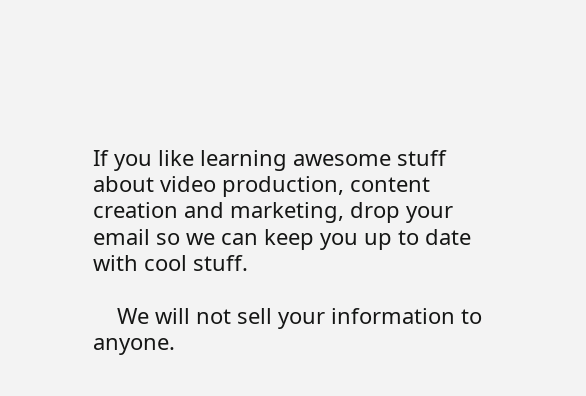If you like learning awesome stuff about video production, content creation and marketing, drop your email so we can keep you up to date with cool stuff.

    We will not sell your information to anyone.